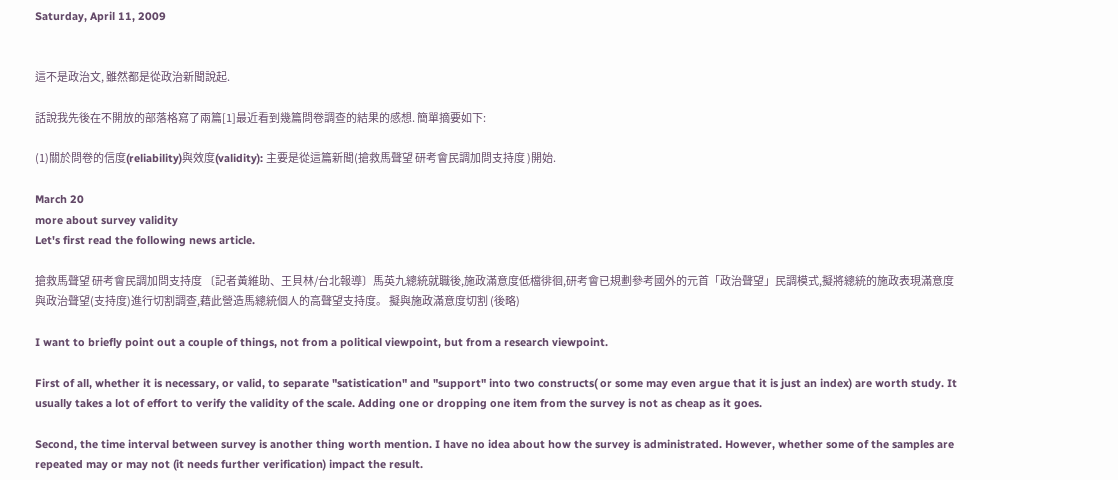Saturday, April 11, 2009


這不是政治文, 雖然都是從政治新聞說起.

話說我先後在不開放的部落格寫了兩篇[1]最近看到幾篇問卷調查的結果的感想. 簡單摘要如下:

(1)關於問卷的信度(reliability)與效度(validity): 主要是從這篇新聞(搶救馬聲望 研考會民調加問支持度 )開始.

March 20
more about survey validity
Let's first read the following news article.

搶救馬聲望 研考會民調加問支持度 〔記者黃維助、王貝林/台北報導〕馬英九總統就職後,施政滿意度低檔徘徊,研考會已規劃參考國外的元首「政治聲望」民調模式,擬將總統的施政表現滿意度與政治聲望(支持度)進行切割調查,藉此營造馬總統個人的高聲望支持度。 擬與施政滿意度切割 (後略)

I want to briefly point out a couple of things, not from a political viewpoint, but from a research viewpoint.

First of all, whether it is necessary, or valid, to separate "satistication" and "support" into two constructs( or some may even argue that it is just an index) are worth study. It usually takes a lot of effort to verify the validity of the scale. Adding one or dropping one item from the survey is not as cheap as it goes.

Second, the time interval between survey is another thing worth mention. I have no idea about how the survey is administrated. However, whether some of the samples are repeated may or may not (it needs further verification) impact the result.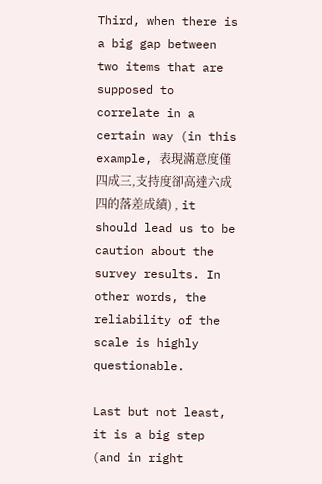Third, when there is a big gap between two items that are supposed to correlate in a certain way (in this example, 表現滿意度僅四成三,支持度卻高達六成四的落差成績) , it should lead us to be caution about the survey results. In other words, the reliability of the scale is highly questionable.

Last but not least, it is a big step (and in right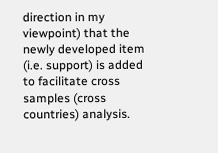direction in my viewpoint) that the newly developed item (i.e. support) is added to facilitate cross samples (cross countries) analysis.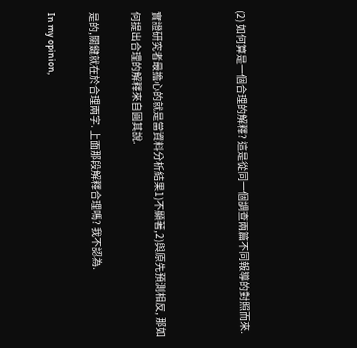(2) 如何算是一個合理的解釋? 這是從同一個調查兩篇不同報導的對照而來.



實證研究者最擔心的就是當資料分析結果1)不顯著,2)與原先預測相反, 那如何提出合理的解釋來自圓其說.

是的,關鍵就在於合理兩字. 上面那段解釋合理嗎? 我不認為.

In my opinion,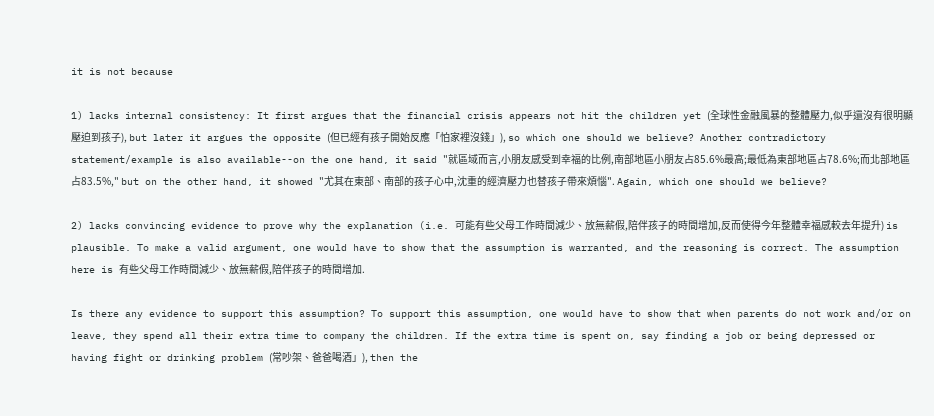it is not because

1) lacks internal consistency: It first argues that the financial crisis appears not hit the children yet (全球性金融風暴的整體壓力,似乎還沒有很明顯壓迫到孩子), but later it argues the opposite (但已經有孩子開始反應「怕家裡沒錢」), so which one should we believe? Another contradictory statement/example is also available--on the one hand, it said "就區域而言,小朋友感受到幸福的比例,南部地區小朋友占85.6%最高;最低為東部地區占78.6%;而北部地區占83.5%," but on the other hand, it showed "尤其在東部、南部的孩子心中,沈重的經濟壓力也替孩子帶來煩惱". Again, which one should we believe?

2) lacks convincing evidence to prove why the explanation (i.e. 可能有些父母工作時間減少、放無薪假,陪伴孩子的時間增加,反而使得今年整體幸福感較去年提升) is plausible. To make a valid argument, one would have to show that the assumption is warranted, and the reasoning is correct. The assumption here is 有些父母工作時間減少、放無薪假,陪伴孩子的時間增加.

Is there any evidence to support this assumption? To support this assumption, one would have to show that when parents do not work and/or on leave, they spend all their extra time to company the children. If the extra time is spent on, say finding a job or being depressed or having fight or drinking problem (常吵架、爸爸喝酒」), then the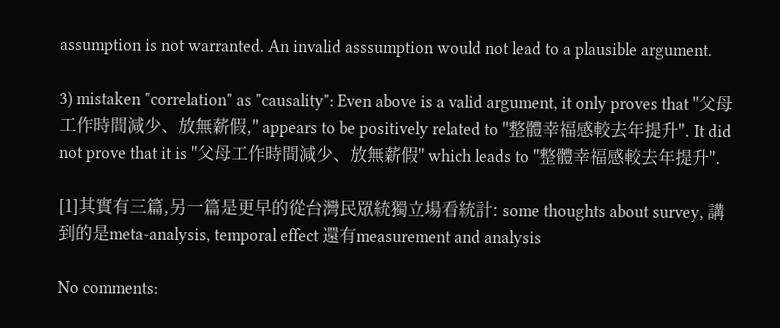assumption is not warranted. An invalid asssumption would not lead to a plausible argument.

3) mistaken "correlation" as "causality": Even above is a valid argument, it only proves that "父母工作時間減少、放無薪假," appears to be positively related to "整體幸福感較去年提升". It did not prove that it is "父母工作時間減少、放無薪假" which leads to "整體幸福感較去年提升".

[1]其實有三篇,另一篇是更早的從台灣民眾統獨立場看統計: some thoughts about survey, 講到的是meta-analysis, temporal effect 還有measurement and analysis

No comments: